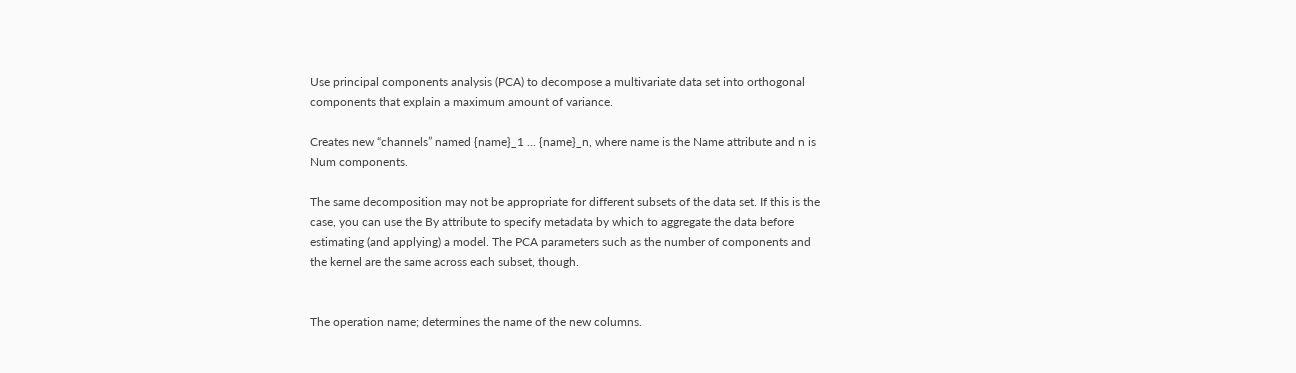Use principal components analysis (PCA) to decompose a multivariate data set into orthogonal components that explain a maximum amount of variance.

Creates new “channels” named {name}_1 ... {name}_n, where name is the Name attribute and n is Num components.

The same decomposition may not be appropriate for different subsets of the data set. If this is the case, you can use the By attribute to specify metadata by which to aggregate the data before estimating (and applying) a model. The PCA parameters such as the number of components and the kernel are the same across each subset, though.


The operation name; determines the name of the new columns.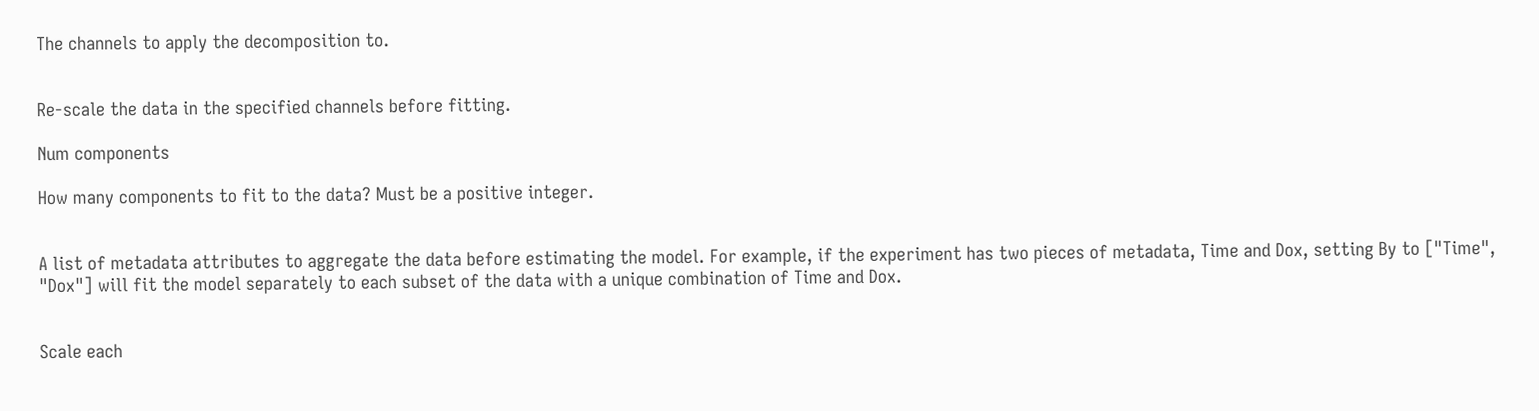The channels to apply the decomposition to.


Re-scale the data in the specified channels before fitting.

Num components

How many components to fit to the data? Must be a positive integer.


A list of metadata attributes to aggregate the data before estimating the model. For example, if the experiment has two pieces of metadata, Time and Dox, setting By to ["Time", "Dox"] will fit the model separately to each subset of the data with a unique combination of Time and Dox.


Scale each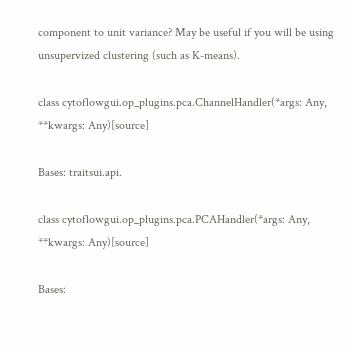component to unit variance? May be useful if you will be using unsupervized clustering (such as K-means).

class cytoflowgui.op_plugins.pca.ChannelHandler(*args: Any, **kwargs: Any)[source]

Bases: traitsui.api.

class cytoflowgui.op_plugins.pca.PCAHandler(*args: Any, **kwargs: Any)[source]

Bases: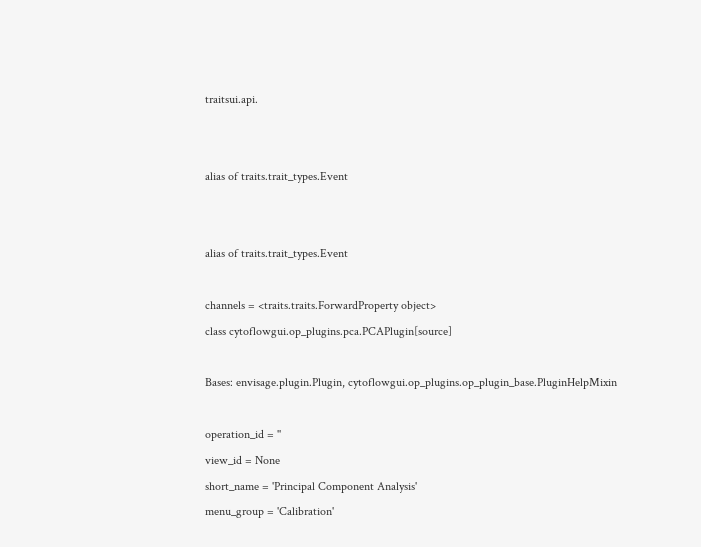traitsui.api.


alias of traits.trait_types.Event


alias of traits.trait_types.Event

channels = <traits.traits.ForwardProperty object>
class cytoflowgui.op_plugins.pca.PCAPlugin[source]

Bases: envisage.plugin.Plugin, cytoflowgui.op_plugins.op_plugin_base.PluginHelpMixin

operation_id = ''
view_id = None
short_name = 'Principal Component Analysis'
menu_group = 'Calibration'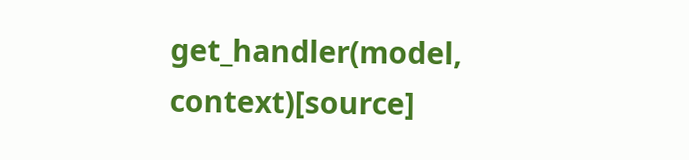get_handler(model, context)[source]